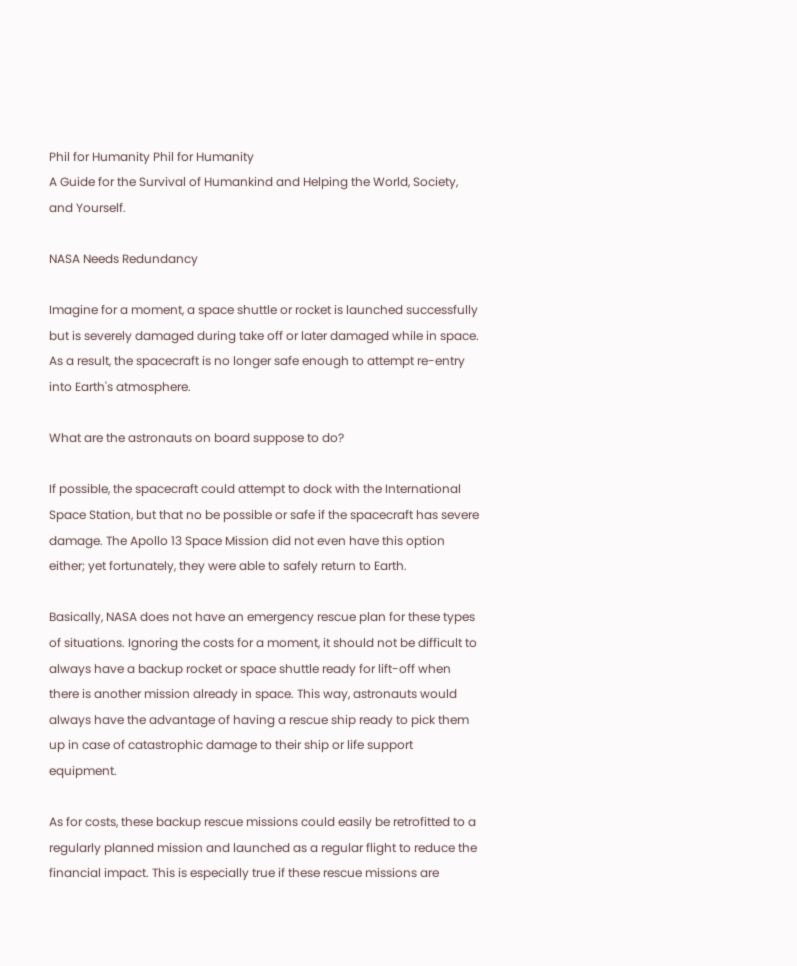Phil for Humanity Phil for Humanity
A Guide for the Survival of Humankind and Helping the World, Society, and Yourself.

NASA Needs Redundancy

Imagine for a moment, a space shuttle or rocket is launched successfully but is severely damaged during take off or later damaged while in space. As a result, the spacecraft is no longer safe enough to attempt re-entry into Earth's atmosphere.

What are the astronauts on board suppose to do?

If possible, the spacecraft could attempt to dock with the International Space Station, but that no be possible or safe if the spacecraft has severe damage. The Apollo 13 Space Mission did not even have this option either; yet fortunately, they were able to safely return to Earth.

Basically, NASA does not have an emergency rescue plan for these types of situations. Ignoring the costs for a moment, it should not be difficult to always have a backup rocket or space shuttle ready for lift-off when there is another mission already in space. This way, astronauts would always have the advantage of having a rescue ship ready to pick them up in case of catastrophic damage to their ship or life support equipment.

As for costs, these backup rescue missions could easily be retrofitted to a regularly planned mission and launched as a regular flight to reduce the financial impact. This is especially true if these rescue missions are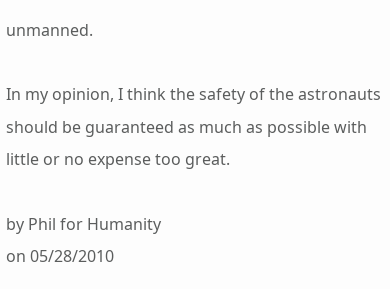unmanned.

In my opinion, I think the safety of the astronauts should be guaranteed as much as possible with little or no expense too great.

by Phil for Humanity
on 05/28/2010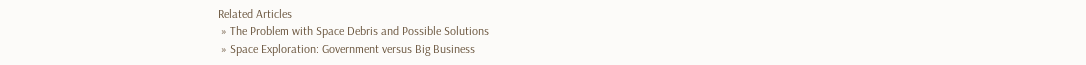Related Articles
 » The Problem with Space Debris and Possible Solutions
 » Space Exploration: Government versus Big Business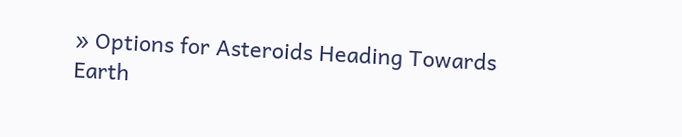» Options for Asteroids Heading Towards Earth